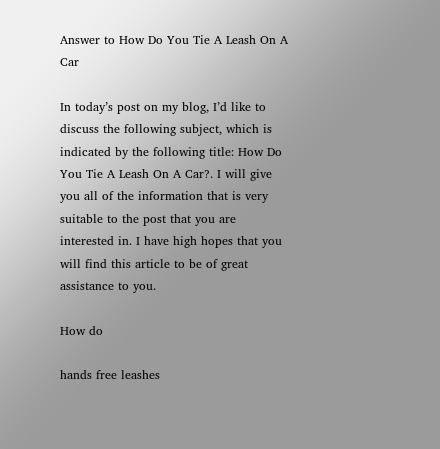Answer to How Do You Tie A Leash On A Car

In today’s post on my blog, I’d like to discuss the following subject, which is indicated by the following title: How Do You Tie A Leash On A Car?. I will give you all of the information that is very suitable to the post that you are interested in. I have high hopes that you will find this article to be of great assistance to you.

How do

hands free leashes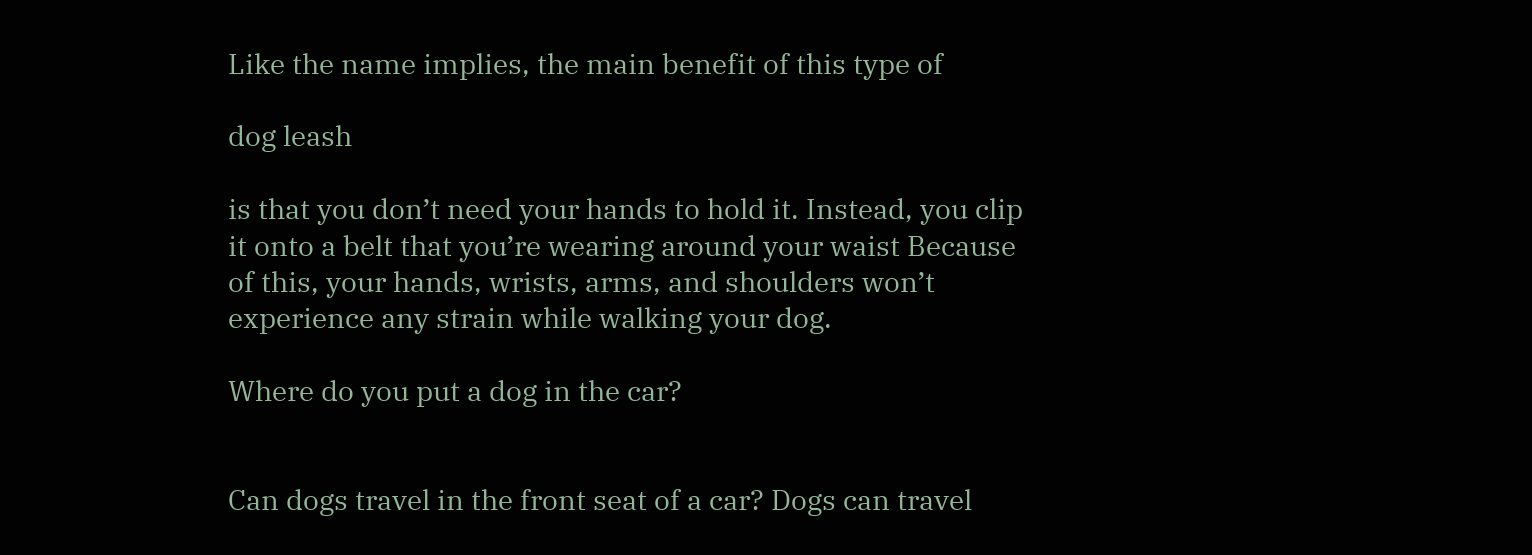Like the name implies, the main benefit of this type of

dog leash

is that you don’t need your hands to hold it. Instead, you clip it onto a belt that you’re wearing around your waist Because of this, your hands, wrists, arms, and shoulders won’t experience any strain while walking your dog.

Where do you put a dog in the car?


Can dogs travel in the front seat of a car? Dogs can travel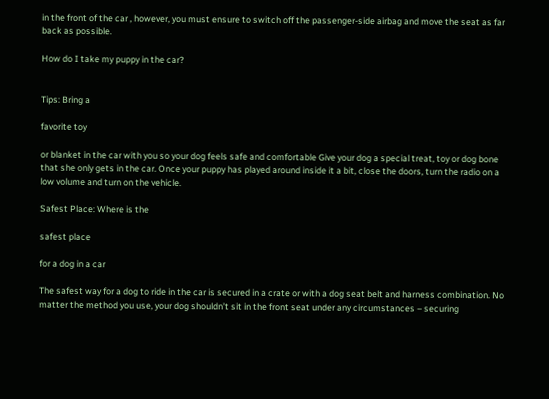in the front of the car , however, you must ensure to switch off the passenger-side airbag and move the seat as far back as possible.

How do I take my puppy in the car?


Tips: Bring a

favorite toy

or blanket in the car with you so your dog feels safe and comfortable Give your dog a special treat, toy or dog bone that she only gets in the car. Once your puppy has played around inside it a bit, close the doors, turn the radio on a low volume and turn on the vehicle.

Safest Place: Where is the

safest place

for a dog in a car

The safest way for a dog to ride in the car is secured in a crate or with a dog seat belt and harness combination. No matter the method you use, your dog shouldn’t sit in the front seat under any circumstances – securing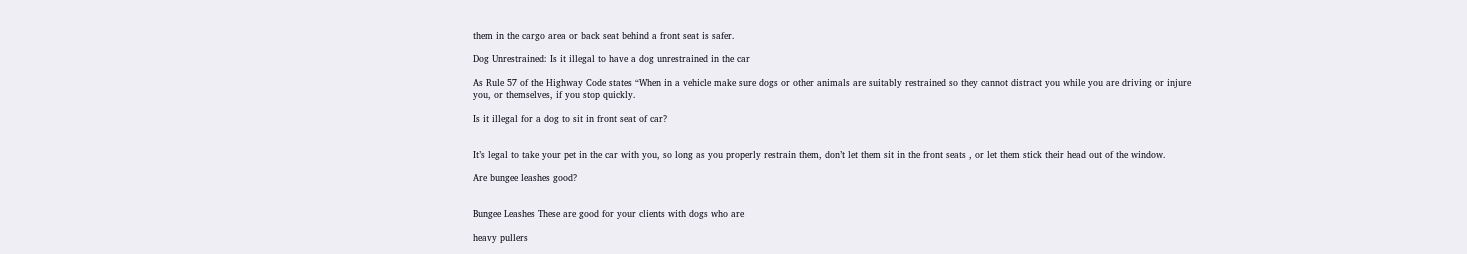them in the cargo area or back seat behind a front seat is safer.

Dog Unrestrained: Is it illegal to have a dog unrestrained in the car

As Rule 57 of the Highway Code states “When in a vehicle make sure dogs or other animals are suitably restrained so they cannot distract you while you are driving or injure you, or themselves, if you stop quickly.

Is it illegal for a dog to sit in front seat of car?


It’s legal to take your pet in the car with you, so long as you properly restrain them, don’t let them sit in the front seats , or let them stick their head out of the window.

Are bungee leashes good?


Bungee Leashes These are good for your clients with dogs who are

heavy pullers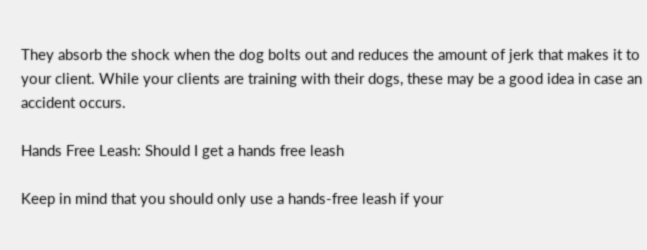They absorb the shock when the dog bolts out and reduces the amount of jerk that makes it to your client. While your clients are training with their dogs, these may be a good idea in case an accident occurs.

Hands Free Leash: Should I get a hands free leash

Keep in mind that you should only use a hands-free leash if your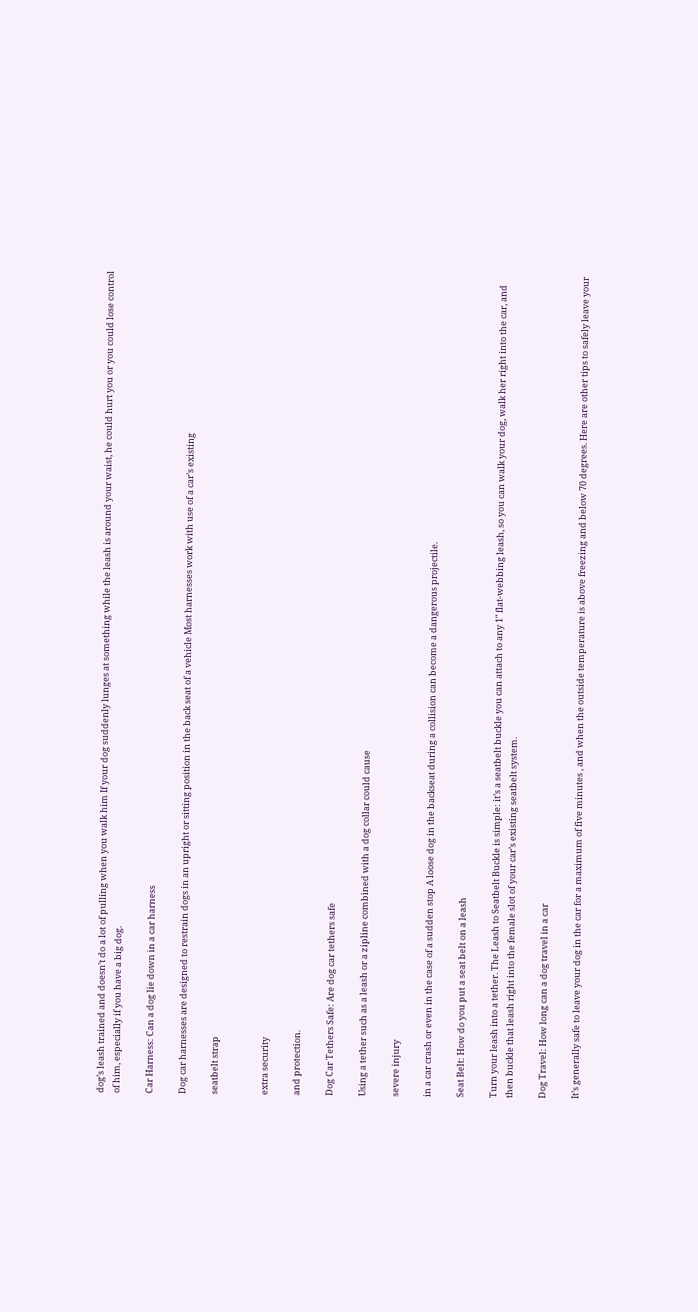dog’s leash trained and doesn’t do a lot of pulling when you walk him If your dog suddenly lunges at something while the leash is around your waist, he could hurt you or you could lose control of him, especially if you have a big dog.

Car Harness: Can a dog lie down in a car harness

Dog car harnesses are designed to restrain dogs in an upright or sitting position in the back seat of a vehicle Most harnesses work with use of a car’s existing

seatbelt strap


extra security

and protection.

Dog Car Tethers Safe: Are dog car tethers safe

Using a tether such as a leash or a zipline combined with a dog collar could cause

severe injury

in a car crash or even in the case of a sudden stop A loose dog in the backseat during a collision can become a dangerous projectile.

Seat Belt: How do you put a seat belt on a leash

Turn your leash into a tether. The Leash to Seatbelt Buckle is simple: it’s a seatbelt buckle you can attach to any 1″ flat-webbing leash, so you can walk your dog, walk her right into the car, and then buckle that leash right into the female slot of your car’s existing seatbelt system.

Dog Travel: How long can a dog travel in a car

It’s generally safe to leave your dog in the car for a maximum of five minutes , and when the outside temperature is above freezing and below 70 degrees. Here are other tips to safely leave your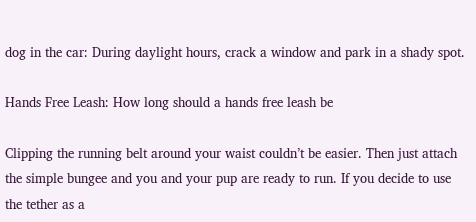dog in the car: During daylight hours, crack a window and park in a shady spot.

Hands Free Leash: How long should a hands free leash be

Clipping the running belt around your waist couldn’t be easier. Then just attach the simple bungee and you and your pup are ready to run. If you decide to use the tether as a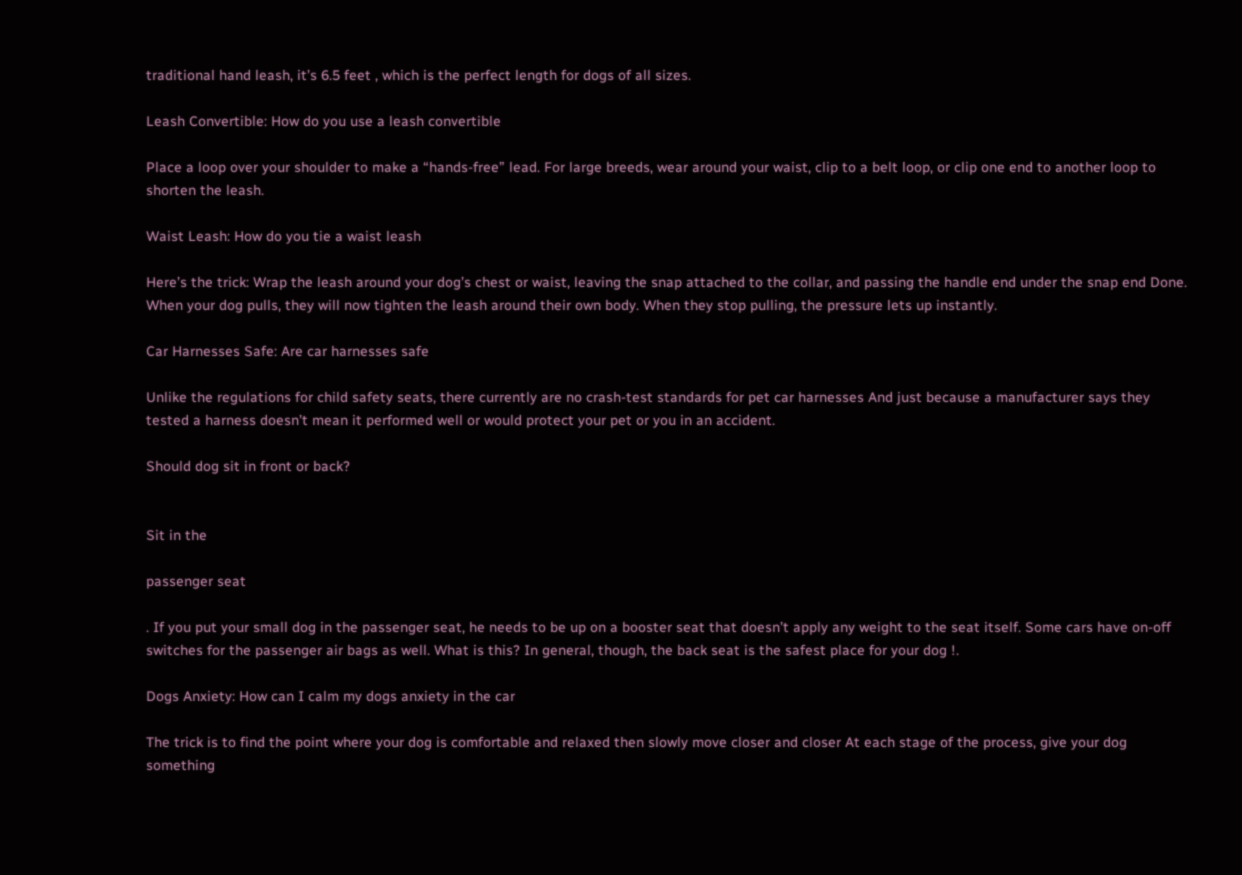traditional hand leash, it’s 6.5 feet , which is the perfect length for dogs of all sizes.

Leash Convertible: How do you use a leash convertible

Place a loop over your shoulder to make a “hands-free” lead. For large breeds, wear around your waist, clip to a belt loop, or clip one end to another loop to shorten the leash.

Waist Leash: How do you tie a waist leash

Here’s the trick: Wrap the leash around your dog’s chest or waist, leaving the snap attached to the collar, and passing the handle end under the snap end Done. When your dog pulls, they will now tighten the leash around their own body. When they stop pulling, the pressure lets up instantly.

Car Harnesses Safe: Are car harnesses safe

Unlike the regulations for child safety seats, there currently are no crash-test standards for pet car harnesses And just because a manufacturer says they tested a harness doesn’t mean it performed well or would protect your pet or you in an accident.

Should dog sit in front or back?


Sit in the

passenger seat

. If you put your small dog in the passenger seat, he needs to be up on a booster seat that doesn’t apply any weight to the seat itself. Some cars have on-off switches for the passenger air bags as well. What is this? In general, though, the back seat is the safest place for your dog !.

Dogs Anxiety: How can I calm my dogs anxiety in the car

The trick is to find the point where your dog is comfortable and relaxed then slowly move closer and closer At each stage of the process, give your dog something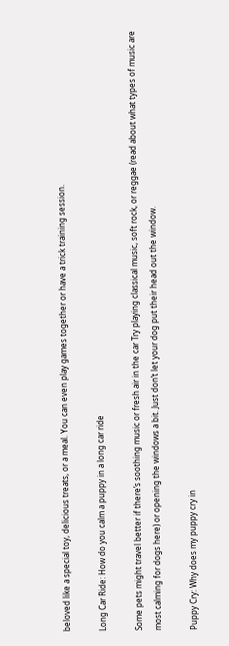beloved like a special toy, delicious treats, or a meal. You can even play games together or have a trick training session.

Long Car Ride: How do you calm a puppy in a long car ride

Some pets might travel better if there’s soothing music or fresh air in the car Try playing classical music, soft rock, or reggae (read about what types of music are most calming for dogs here) or opening the windows a bit. Just don’t let your dog put their head out the window.

Puppy Cry: Why does my puppy cry in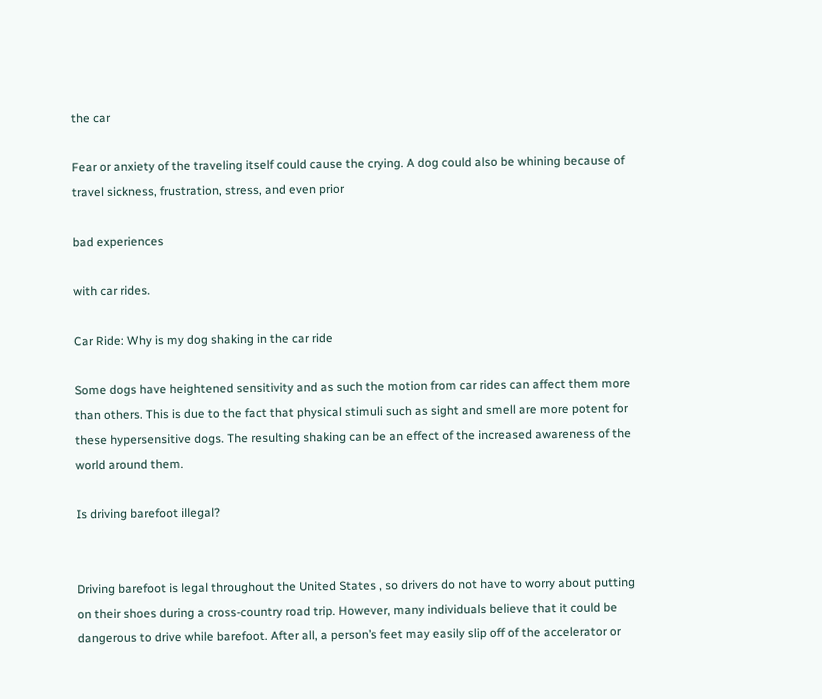the car

Fear or anxiety of the traveling itself could cause the crying. A dog could also be whining because of travel sickness, frustration, stress, and even prior

bad experiences

with car rides.

Car Ride: Why is my dog shaking in the car ride

Some dogs have heightened sensitivity and as such the motion from car rides can affect them more than others. This is due to the fact that physical stimuli such as sight and smell are more potent for these hypersensitive dogs. The resulting shaking can be an effect of the increased awareness of the world around them.

Is driving barefoot illegal?


Driving barefoot is legal throughout the United States , so drivers do not have to worry about putting on their shoes during a cross-country road trip. However, many individuals believe that it could be dangerous to drive while barefoot. After all, a person’s feet may easily slip off of the accelerator or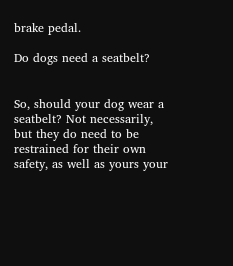brake pedal.

Do dogs need a seatbelt?


So, should your dog wear a seatbelt? Not necessarily, but they do need to be restrained for their own safety, as well as yours your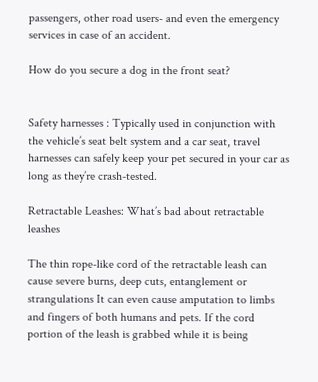passengers, other road users- and even the emergency services in case of an accident.

How do you secure a dog in the front seat?


Safety harnesses : Typically used in conjunction with the vehicle’s seat belt system and a car seat, travel harnesses can safely keep your pet secured in your car as long as they’re crash-tested.

Retractable Leashes: What’s bad about retractable leashes

The thin rope-like cord of the retractable leash can cause severe burns, deep cuts, entanglement or strangulations It can even cause amputation to limbs and fingers of both humans and pets. If the cord portion of the leash is grabbed while it is being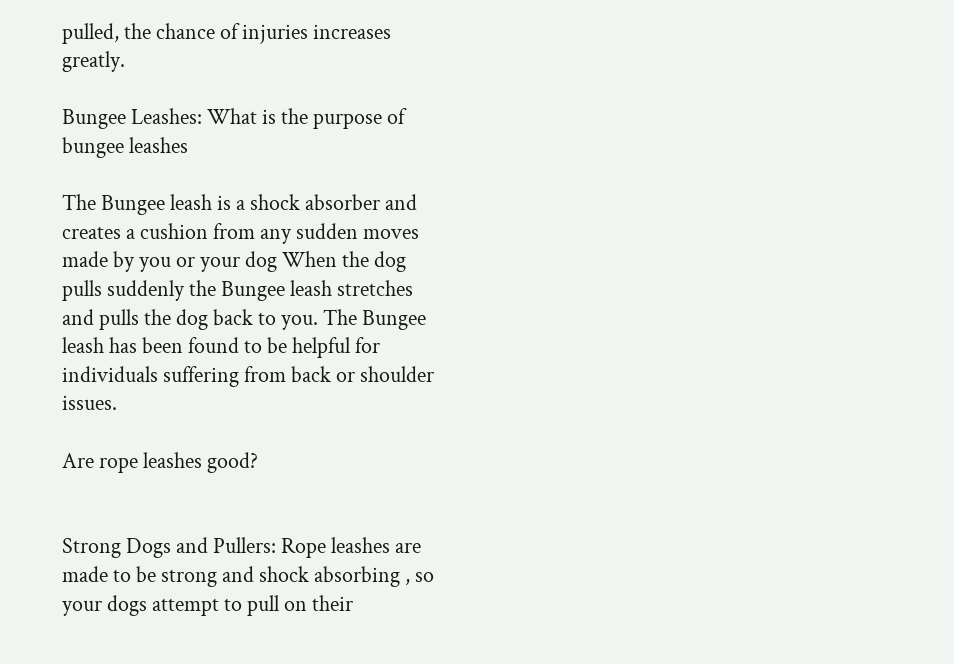pulled, the chance of injuries increases greatly.

Bungee Leashes: What is the purpose of bungee leashes

The Bungee leash is a shock absorber and creates a cushion from any sudden moves made by you or your dog When the dog pulls suddenly the Bungee leash stretches and pulls the dog back to you. The Bungee leash has been found to be helpful for individuals suffering from back or shoulder issues.

Are rope leashes good?


Strong Dogs and Pullers: Rope leashes are made to be strong and shock absorbing , so your dogs attempt to pull on their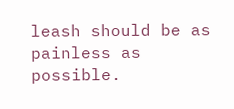leash should be as painless as possible.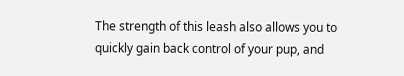The strength of this leash also allows you to quickly gain back control of your pup, and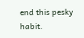end this pesky habit.